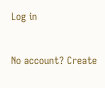Log in

No account? Create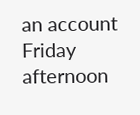an account
Friday afternoon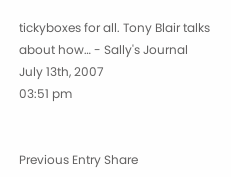tickyboxes for all. Tony Blair talks about how… - Sally's Journal
July 13th, 2007
03:51 pm


Previous Entry Share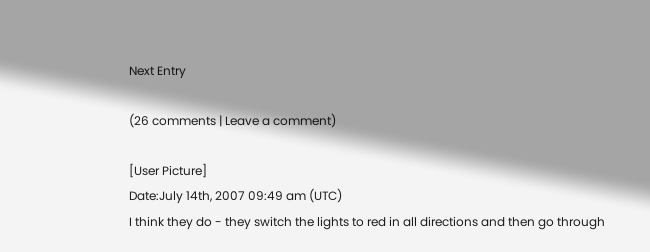Next Entry

(26 comments | Leave a comment)

[User Picture]
Date:July 14th, 2007 09:49 am (UTC)
I think they do - they switch the lights to red in all directions and then go through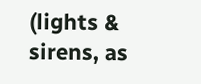(lights & sirens, as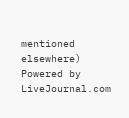mentioned elsewhere)
Powered by LiveJournal.com